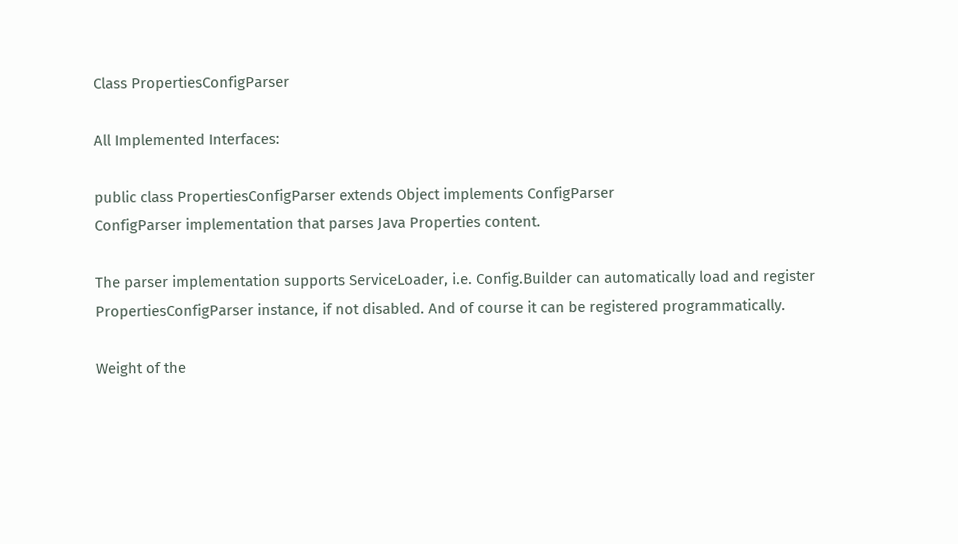Class PropertiesConfigParser

All Implemented Interfaces:

public class PropertiesConfigParser extends Object implements ConfigParser
ConfigParser implementation that parses Java Properties content.

The parser implementation supports ServiceLoader, i.e. Config.Builder can automatically load and register PropertiesConfigParser instance, if not disabled. And of course it can be registered programmatically.

Weight of the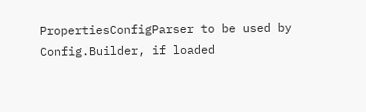PropertiesConfigParser to be used by Config.Builder, if loaded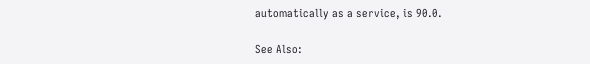automatically as a service, is 90.0.

See Also: